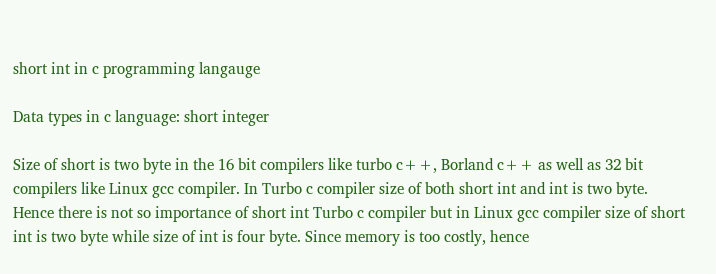short int in c programming langauge

Data types in c language: short integer

Size of short is two byte in the 16 bit compilers like turbo c++, Borland c++ as well as 32 bit compilers like Linux gcc compiler. In Turbo c compiler size of both short int and int is two byte. Hence there is not so importance of short int Turbo c compiler but in Linux gcc compiler size of short int is two byte while size of int is four byte. Since memory is too costly, hence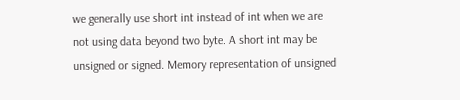we generally use short int instead of int when we are not using data beyond two byte. A short int may be unsigned or signed. Memory representation of unsigned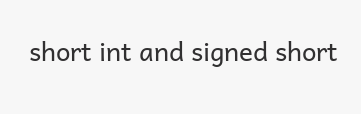short int and signed short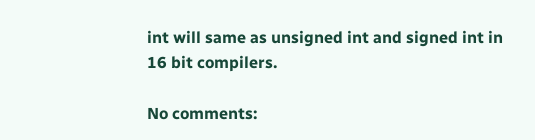int will same as unsigned int and signed int in 16 bit compilers.

No comments: